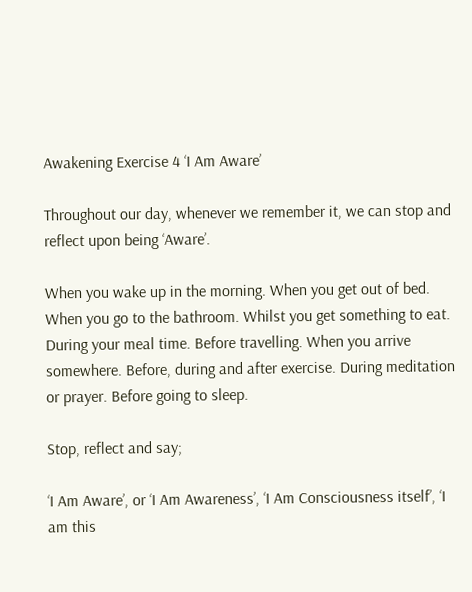Awakening Exercise 4 ‘I Am Aware’

Throughout our day, whenever we remember it, we can stop and reflect upon being ‘Aware’.

When you wake up in the morning. When you get out of bed. When you go to the bathroom. Whilst you get something to eat. During your meal time. Before travelling. When you arrive somewhere. Before, during and after exercise. During meditation or prayer. Before going to sleep.

Stop, reflect and say;

‘I Am Aware’, or ‘I Am Awareness’, ‘I Am Consciousness itself’, ‘I am this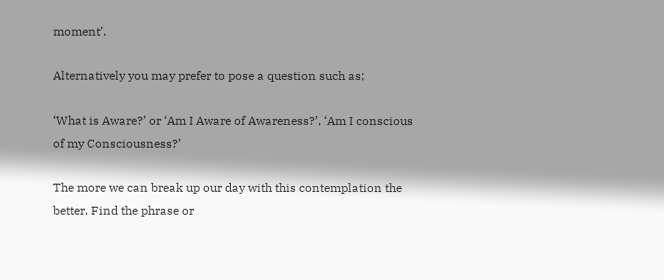moment’.

Alternatively you may prefer to pose a question such as;

‘What is Aware?’ or ‘Am I Aware of Awareness?’, ‘Am I conscious of my Consciousness?’

The more we can break up our day with this contemplation the better. Find the phrase or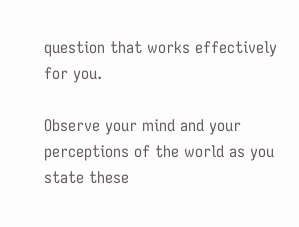question that works effectively for you.

Observe your mind and your perceptions of the world as you state these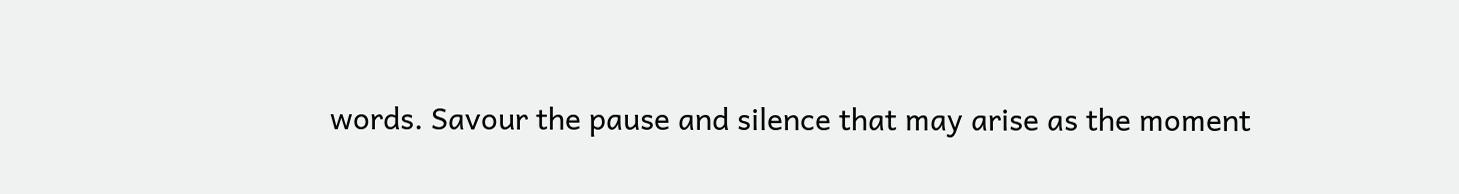words. Savour the pause and silence that may arise as the moment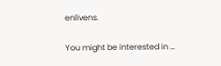enlivens.

You might be interested in …